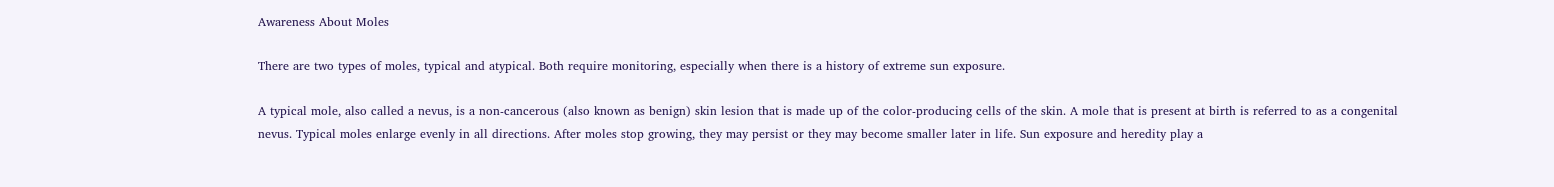Awareness About Moles

There are two types of moles, typical and atypical. Both require monitoring, especially when there is a history of extreme sun exposure.

A typical mole, also called a nevus, is a non-cancerous (also known as benign) skin lesion that is made up of the color-producing cells of the skin. A mole that is present at birth is referred to as a congenital nevus. Typical moles enlarge evenly in all directions. After moles stop growing, they may persist or they may become smaller later in life. Sun exposure and heredity play a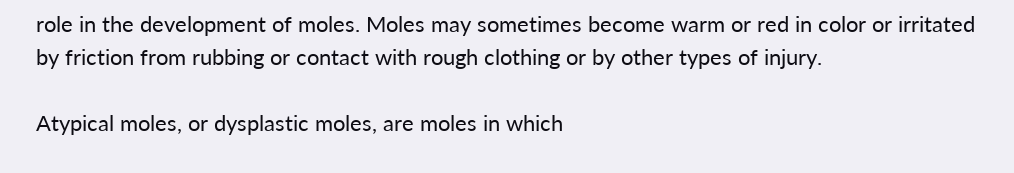role in the development of moles. Moles may sometimes become warm or red in color or irritated by friction from rubbing or contact with rough clothing or by other types of injury.

Atypical moles, or dysplastic moles, are moles in which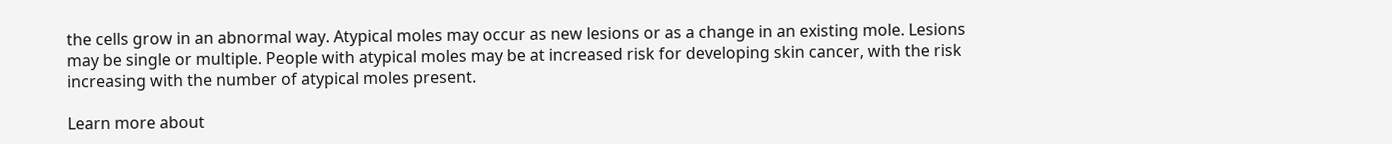the cells grow in an abnormal way. Atypical moles may occur as new lesions or as a change in an existing mole. Lesions may be single or multiple. People with atypical moles may be at increased risk for developing skin cancer, with the risk increasing with the number of atypical moles present.

Learn more about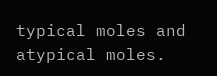typical moles and atypical moles.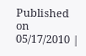Published on 05/17/2010 |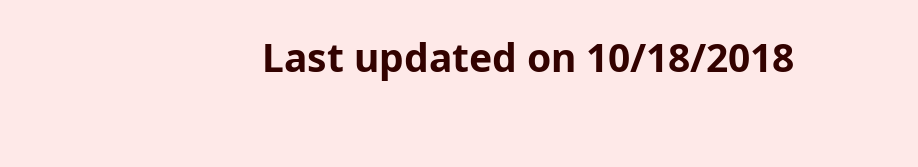Last updated on 10/18/2018